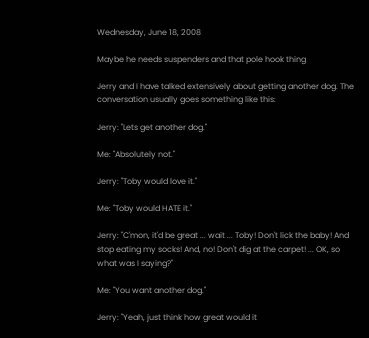Wednesday, June 18, 2008

Maybe he needs suspenders and that pole hook thing

Jerry and I have talked extensively about getting another dog. The conversation usually goes something like this:

Jerry: "Lets get another dog."

Me: "Absolutely not."

Jerry: "Toby would love it."

Me: "Toby would HATE it."

Jerry: "C'mon, it'd be great ... wait ... Toby! Don't lick the baby! And stop eating my socks! And, no! Don't dig at the carpet! ... OK, so what was I saying?"

Me: "You want another dog."

Jerry: "Yeah, just think how great would it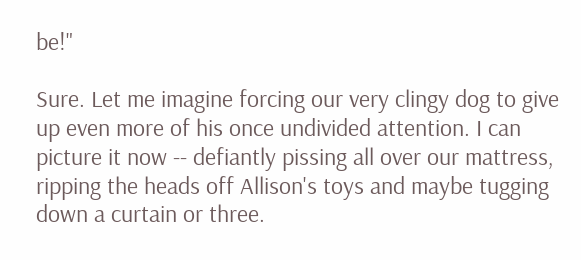be!"

Sure. Let me imagine forcing our very clingy dog to give up even more of his once undivided attention. I can picture it now -- defiantly pissing all over our mattress, ripping the heads off Allison's toys and maybe tugging down a curtain or three.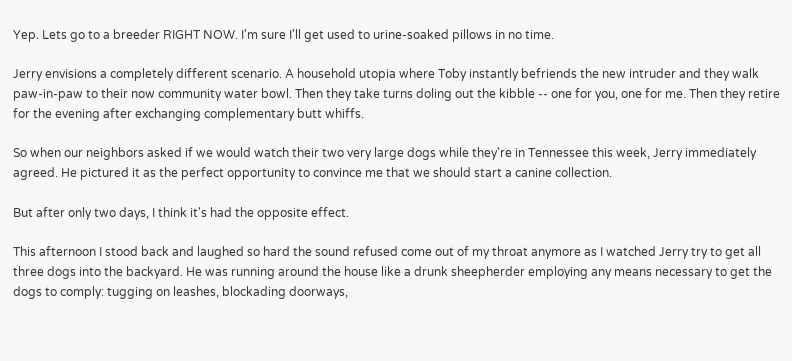Yep. Lets go to a breeder RIGHT NOW. I'm sure I'll get used to urine-soaked pillows in no time.

Jerry envisions a completely different scenario. A household utopia where Toby instantly befriends the new intruder and they walk paw-in-paw to their now community water bowl. Then they take turns doling out the kibble -- one for you, one for me. Then they retire for the evening after exchanging complementary butt whiffs.

So when our neighbors asked if we would watch their two very large dogs while they're in Tennessee this week, Jerry immediately agreed. He pictured it as the perfect opportunity to convince me that we should start a canine collection.

But after only two days, I think it's had the opposite effect.

This afternoon I stood back and laughed so hard the sound refused come out of my throat anymore as I watched Jerry try to get all three dogs into the backyard. He was running around the house like a drunk sheepherder employing any means necessary to get the dogs to comply: tugging on leashes, blockading doorways,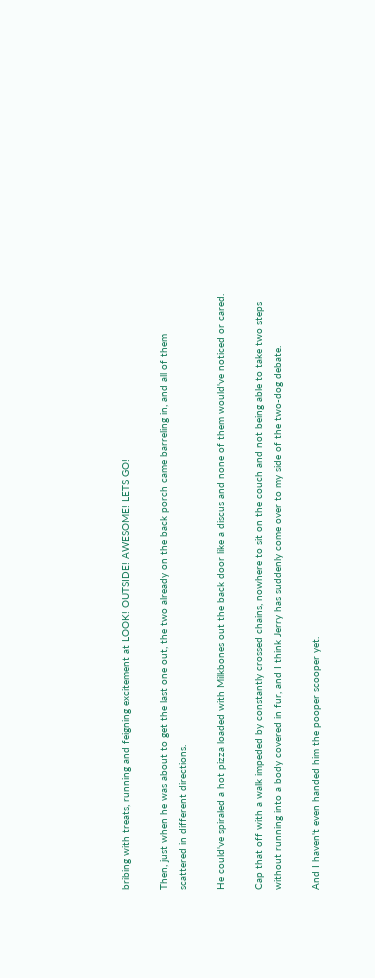bribing with treats, running and feigning excitement at LOOK! OUTSIDE! AWESOME! LETS GO!

Then, just when he was about to get the last one out, the two already on the back porch came barreling in, and all of them scattered in different directions.

He could've spiraled a hot pizza loaded with Milkbones out the back door like a discus and none of them would've noticed or cared.

Cap that off with a walk impeded by constantly crossed chains, nowhere to sit on the couch and not being able to take two steps without running into a body covered in fur, and I think Jerry has suddenly come over to my side of the two-dog debate.

And I haven't even handed him the pooper scooper yet.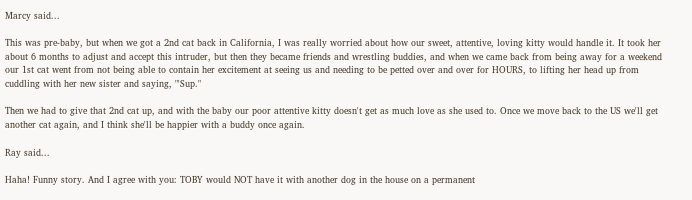Marcy said...

This was pre-baby, but when we got a 2nd cat back in California, I was really worried about how our sweet, attentive, loving kitty would handle it. It took her about 6 months to adjust and accept this intruder, but then they became friends and wrestling buddies, and when we came back from being away for a weekend our 1st cat went from not being able to contain her excitement at seeing us and needing to be petted over and over for HOURS, to lifting her head up from cuddling with her new sister and saying, "'Sup."

Then we had to give that 2nd cat up, and with the baby our poor attentive kitty doesn't get as much love as she used to. Once we move back to the US we'll get another cat again, and I think she'll be happier with a buddy once again.

Ray said...

Haha! Funny story. And I agree with you: TOBY would NOT have it with another dog in the house on a permanent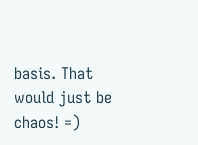basis. That would just be chaos! =)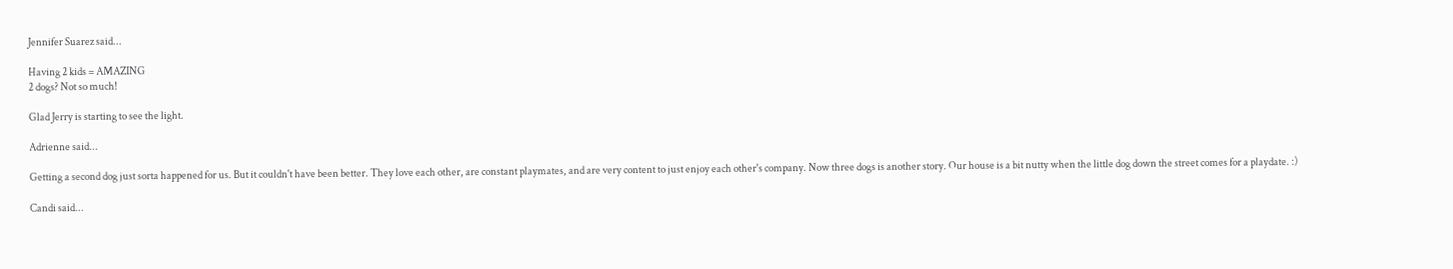Jennifer Suarez said...

Having 2 kids = AMAZING
2 dogs? Not so much!

Glad Jerry is starting to see the light.

Adrienne said...

Getting a second dog just sorta happened for us. But it couldn't have been better. They love each other, are constant playmates, and are very content to just enjoy each other's company. Now three dogs is another story. Our house is a bit nutty when the little dog down the street comes for a playdate. :)

Candi said...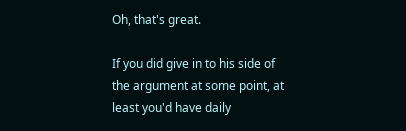Oh, that's great.

If you did give in to his side of the argument at some point, at least you'd have daily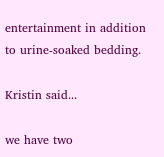entertainment in addition to urine-soaked bedding.

Kristin said...

we have two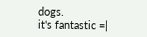dogs.
it's fantastic =|